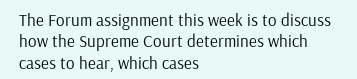The Forum assignment this week is to discuss how the Supreme Court determines which cases to hear, which cases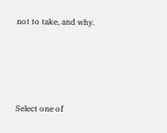not to take, and why.




Select one of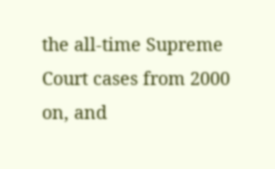the all-time Supreme Court cases from 2000 on, and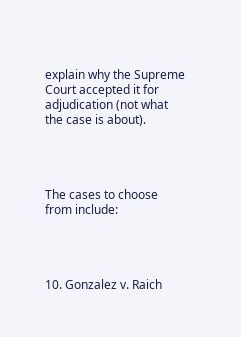explain why the Supreme Court accepted it for adjudication (not what the case is about).




The cases to choose from include:




10. Gonzalez v. Raich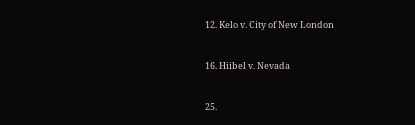12. Kelo v. City of New London


16. Hiibel v. Nevada


25.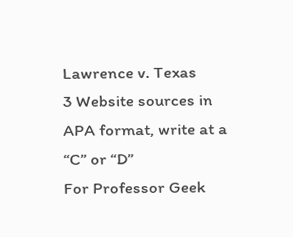Lawrence v. Texas
3 Website sources in APA format, write at a “C” or “D”
For Professor Geek